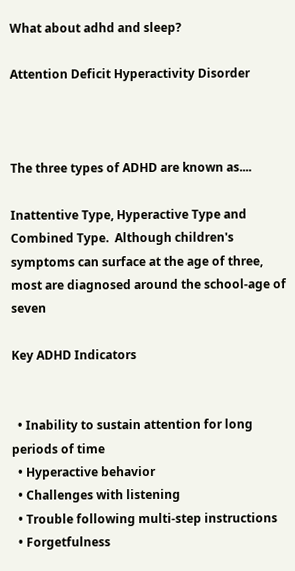What about adhd and sleep?

Attention Deficit Hyperactivity Disorder



The three types of ADHD are known as....

Inattentive Type, Hyperactive Type and Combined Type.  Although children's symptoms can surface at the age of three, most are diagnosed around the school-age of seven

Key ADHD Indicators


  • Inability to sustain attention for long periods of time
  • Hyperactive behavior
  • Challenges with listening
  • Trouble following multi-step instructions
  • Forgetfulness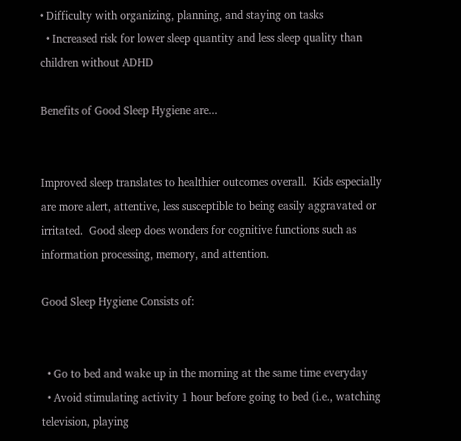• Difficulty with organizing, planning, and staying on tasks
  • Increased risk for lower sleep quantity and less sleep quality than children without ADHD

Benefits of Good Sleep Hygiene are...


Improved sleep translates to healthier outcomes overall.  Kids especially are more alert, attentive, less susceptible to being easily aggravated or irritated.  Good sleep does wonders for cognitive functions such as information processing, memory, and attention.

Good Sleep Hygiene Consists of:


  • Go to bed and wake up in the morning at the same time everyday
  • Avoid stimulating activity 1 hour before going to bed (i.e., watching television, playing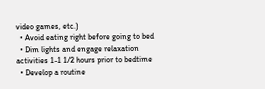video games, etc.)
  • Avoid eating right before going to bed
  • Dim lights and engage relaxation activities 1-1 1/2 hours prior to bedtime
  • Develop a routine